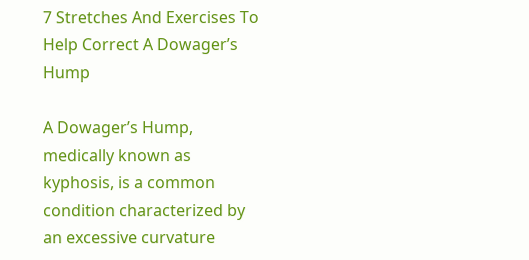7 Stretches And Exercises To Help Correct A Dowager’s Hump

A Dowager’s Hump, medically known as kyphosis, is a common condition characterized by an excessive curvature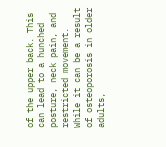of the upper back. This can lead to a hunched posture, neck pain, and restricted movement. While it can be a result of osteoporosis in older adults,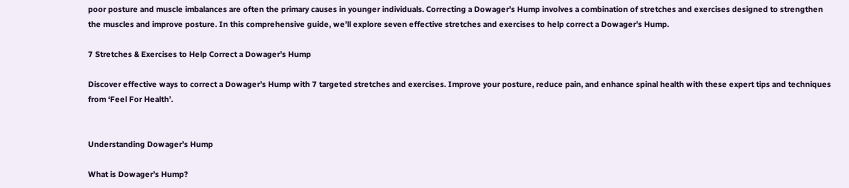poor posture and muscle imbalances are often the primary causes in younger individuals. Correcting a Dowager’s Hump involves a combination of stretches and exercises designed to strengthen the muscles and improve posture. In this comprehensive guide, we’ll explore seven effective stretches and exercises to help correct a Dowager’s Hump.

7 Stretches & Exercises to Help Correct a Dowager’s Hump

Discover effective ways to correct a Dowager’s Hump with 7 targeted stretches and exercises. Improve your posture, reduce pain, and enhance spinal health with these expert tips and techniques from ‘Feel For Health’.


Understanding Dowager’s Hump

What is Dowager’s Hump?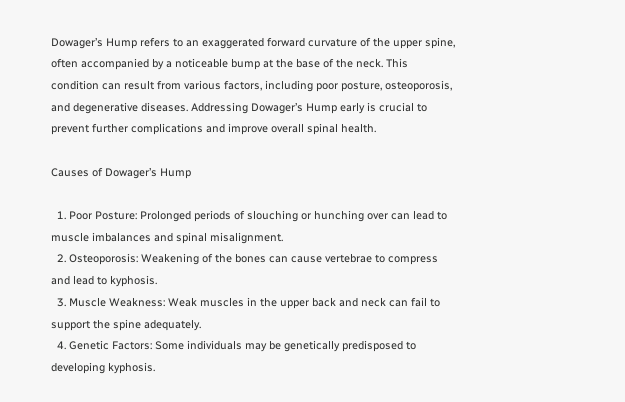Dowager’s Hump refers to an exaggerated forward curvature of the upper spine, often accompanied by a noticeable bump at the base of the neck. This condition can result from various factors, including poor posture, osteoporosis, and degenerative diseases. Addressing Dowager’s Hump early is crucial to prevent further complications and improve overall spinal health.

Causes of Dowager’s Hump

  1. Poor Posture: Prolonged periods of slouching or hunching over can lead to muscle imbalances and spinal misalignment.
  2. Osteoporosis: Weakening of the bones can cause vertebrae to compress and lead to kyphosis.
  3. Muscle Weakness: Weak muscles in the upper back and neck can fail to support the spine adequately.
  4. Genetic Factors: Some individuals may be genetically predisposed to developing kyphosis.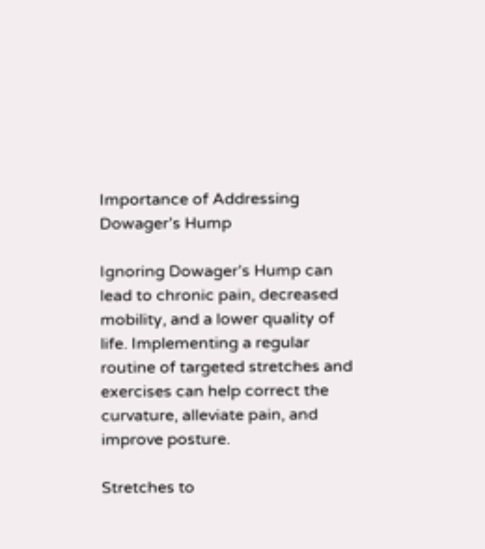Importance of Addressing Dowager’s Hump

Ignoring Dowager’s Hump can lead to chronic pain, decreased mobility, and a lower quality of life. Implementing a regular routine of targeted stretches and exercises can help correct the curvature, alleviate pain, and improve posture.

Stretches to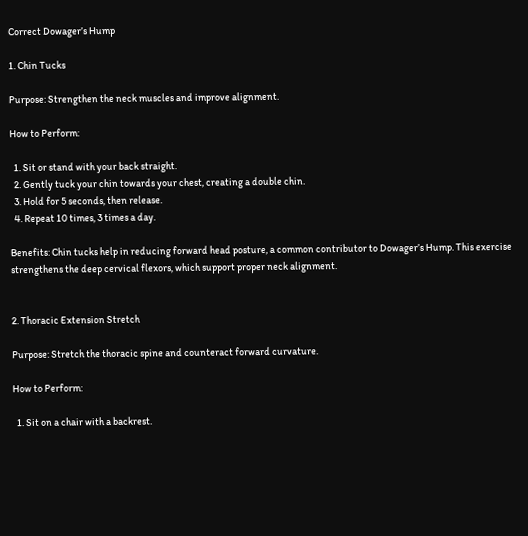Correct Dowager’s Hump

1. Chin Tucks

Purpose: Strengthen the neck muscles and improve alignment.

How to Perform:

  1. Sit or stand with your back straight.
  2. Gently tuck your chin towards your chest, creating a double chin.
  3. Hold for 5 seconds, then release.
  4. Repeat 10 times, 3 times a day.

Benefits: Chin tucks help in reducing forward head posture, a common contributor to Dowager’s Hump. This exercise strengthens the deep cervical flexors, which support proper neck alignment.


2. Thoracic Extension Stretch

Purpose: Stretch the thoracic spine and counteract forward curvature.

How to Perform:

  1. Sit on a chair with a backrest.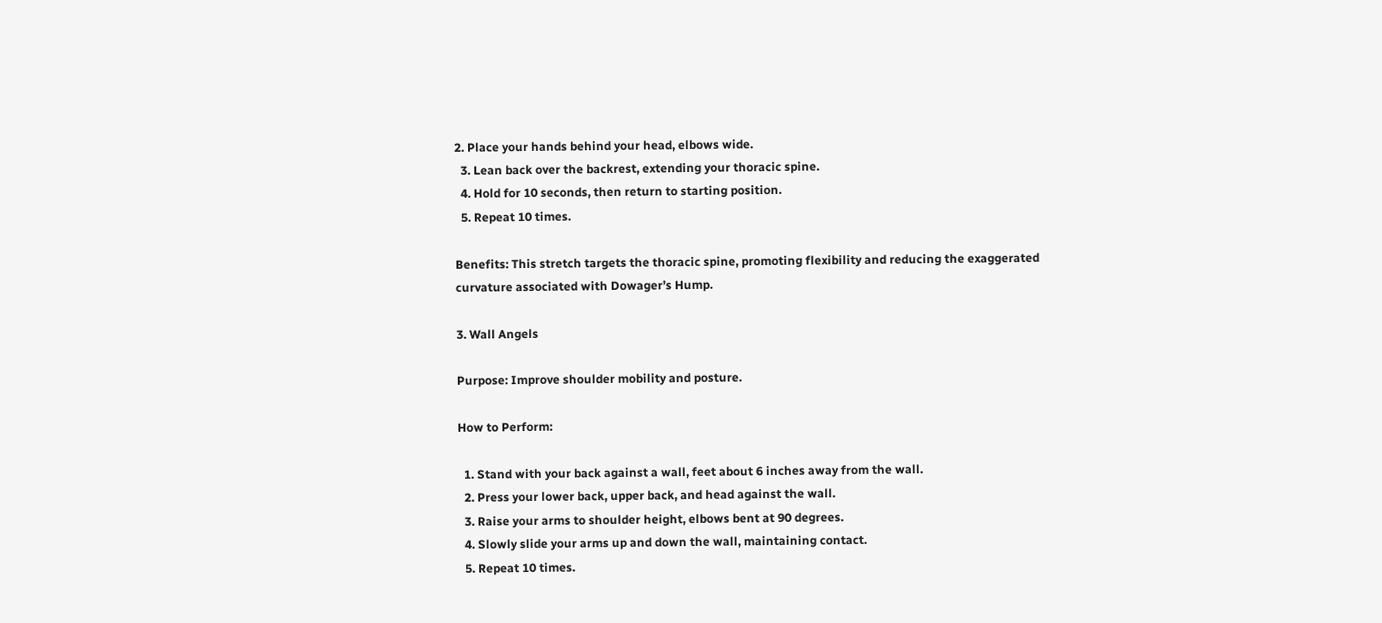2. Place your hands behind your head, elbows wide.
  3. Lean back over the backrest, extending your thoracic spine.
  4. Hold for 10 seconds, then return to starting position.
  5. Repeat 10 times.

Benefits: This stretch targets the thoracic spine, promoting flexibility and reducing the exaggerated curvature associated with Dowager’s Hump.

3. Wall Angels

Purpose: Improve shoulder mobility and posture.

How to Perform:

  1. Stand with your back against a wall, feet about 6 inches away from the wall.
  2. Press your lower back, upper back, and head against the wall.
  3. Raise your arms to shoulder height, elbows bent at 90 degrees.
  4. Slowly slide your arms up and down the wall, maintaining contact.
  5. Repeat 10 times.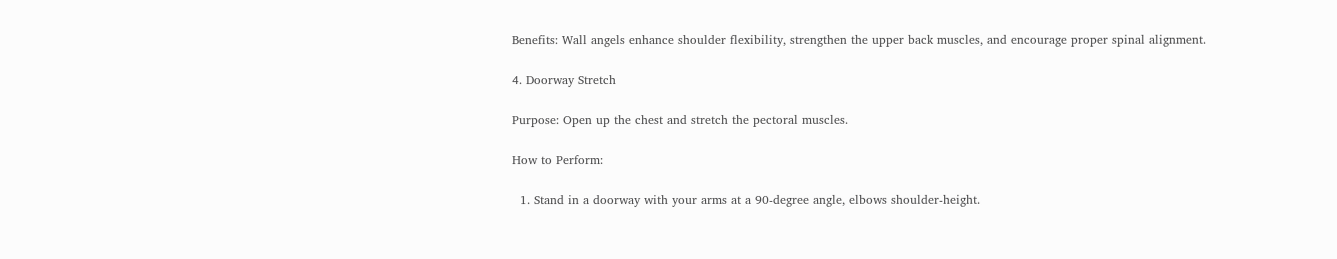Benefits: Wall angels enhance shoulder flexibility, strengthen the upper back muscles, and encourage proper spinal alignment.

4. Doorway Stretch

Purpose: Open up the chest and stretch the pectoral muscles.

How to Perform:

  1. Stand in a doorway with your arms at a 90-degree angle, elbows shoulder-height.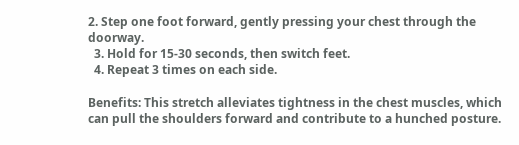2. Step one foot forward, gently pressing your chest through the doorway.
  3. Hold for 15-30 seconds, then switch feet.
  4. Repeat 3 times on each side.

Benefits: This stretch alleviates tightness in the chest muscles, which can pull the shoulders forward and contribute to a hunched posture.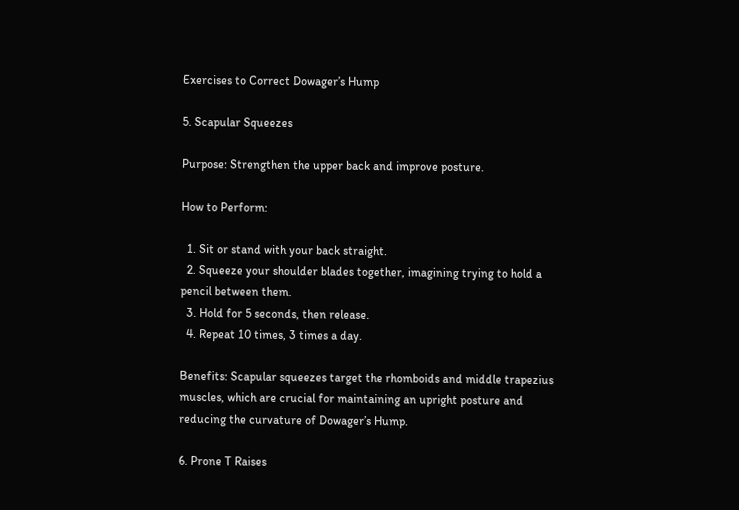Exercises to Correct Dowager’s Hump

5. Scapular Squeezes

Purpose: Strengthen the upper back and improve posture.

How to Perform:

  1. Sit or stand with your back straight.
  2. Squeeze your shoulder blades together, imagining trying to hold a pencil between them.
  3. Hold for 5 seconds, then release.
  4. Repeat 10 times, 3 times a day.

Benefits: Scapular squeezes target the rhomboids and middle trapezius muscles, which are crucial for maintaining an upright posture and reducing the curvature of Dowager’s Hump.

6. Prone T Raises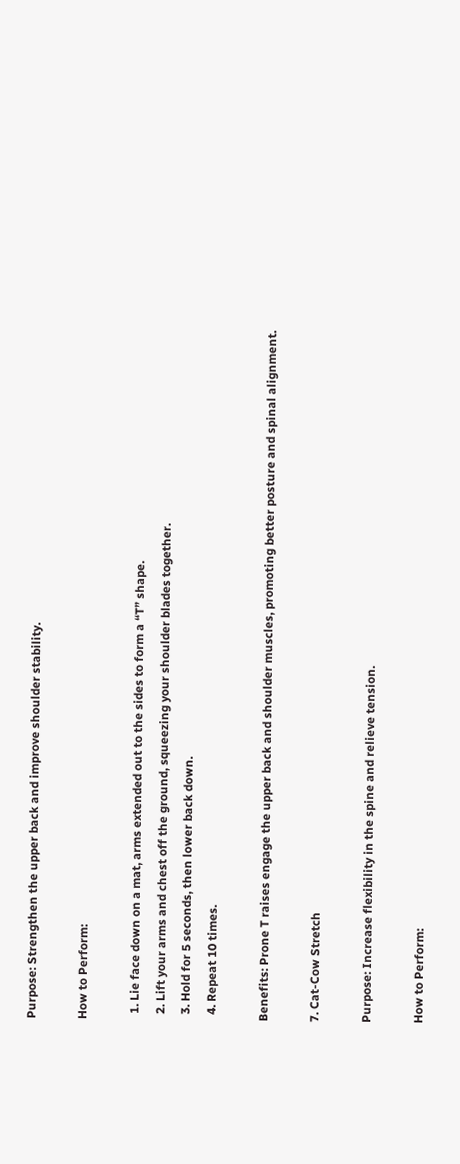Purpose: Strengthen the upper back and improve shoulder stability.

How to Perform:

  1. Lie face down on a mat, arms extended out to the sides to form a “T” shape.
  2. Lift your arms and chest off the ground, squeezing your shoulder blades together.
  3. Hold for 5 seconds, then lower back down.
  4. Repeat 10 times.

Benefits: Prone T raises engage the upper back and shoulder muscles, promoting better posture and spinal alignment.

7. Cat-Cow Stretch

Purpose: Increase flexibility in the spine and relieve tension.

How to Perform: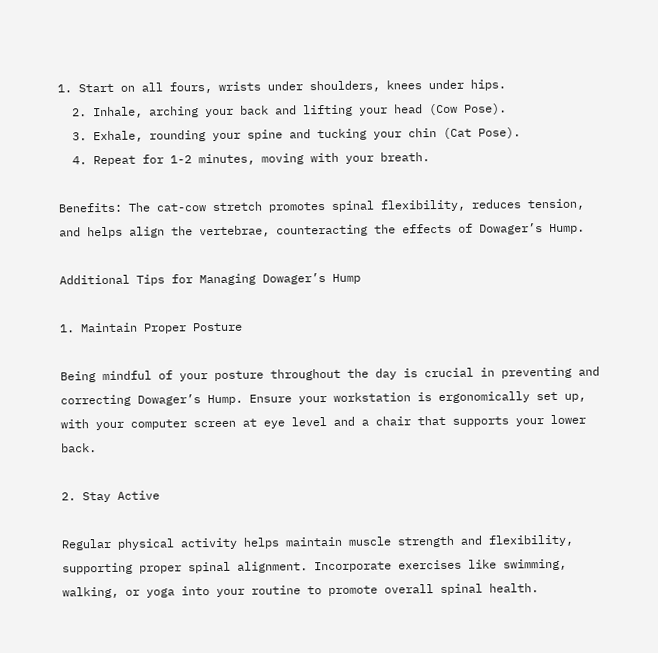1. Start on all fours, wrists under shoulders, knees under hips.
  2. Inhale, arching your back and lifting your head (Cow Pose).
  3. Exhale, rounding your spine and tucking your chin (Cat Pose).
  4. Repeat for 1-2 minutes, moving with your breath.

Benefits: The cat-cow stretch promotes spinal flexibility, reduces tension, and helps align the vertebrae, counteracting the effects of Dowager’s Hump.

Additional Tips for Managing Dowager’s Hump

1. Maintain Proper Posture

Being mindful of your posture throughout the day is crucial in preventing and correcting Dowager’s Hump. Ensure your workstation is ergonomically set up, with your computer screen at eye level and a chair that supports your lower back.

2. Stay Active

Regular physical activity helps maintain muscle strength and flexibility, supporting proper spinal alignment. Incorporate exercises like swimming, walking, or yoga into your routine to promote overall spinal health.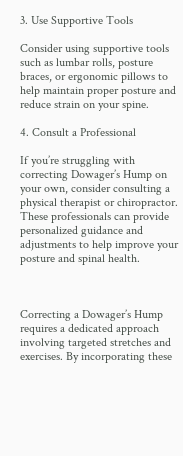3. Use Supportive Tools

Consider using supportive tools such as lumbar rolls, posture braces, or ergonomic pillows to help maintain proper posture and reduce strain on your spine.

4. Consult a Professional

If you’re struggling with correcting Dowager’s Hump on your own, consider consulting a physical therapist or chiropractor. These professionals can provide personalized guidance and adjustments to help improve your posture and spinal health.



Correcting a Dowager’s Hump requires a dedicated approach involving targeted stretches and exercises. By incorporating these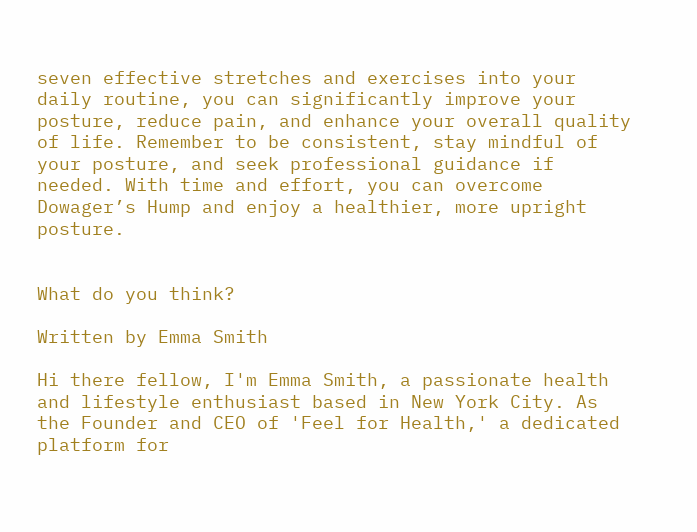seven effective stretches and exercises into your daily routine, you can significantly improve your posture, reduce pain, and enhance your overall quality of life. Remember to be consistent, stay mindful of your posture, and seek professional guidance if needed. With time and effort, you can overcome Dowager’s Hump and enjoy a healthier, more upright posture.


What do you think?

Written by Emma Smith

Hi there fellow, I'm Emma Smith, a passionate health and lifestyle enthusiast based in New York City. As the Founder and CEO of 'Feel for Health,' a dedicated platform for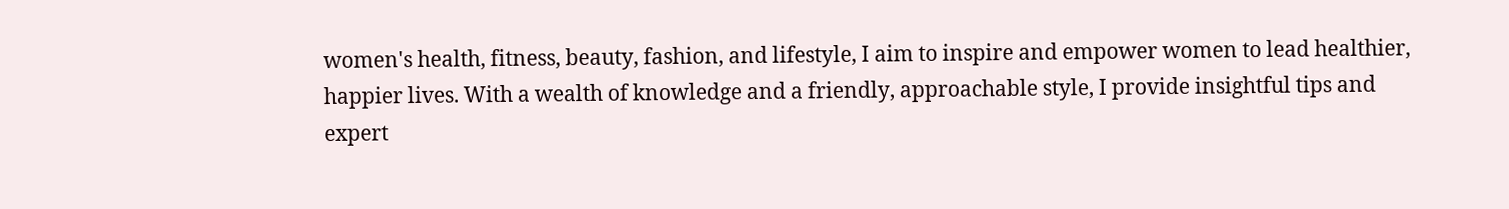women's health, fitness, beauty, fashion, and lifestyle, I aim to inspire and empower women to lead healthier, happier lives. With a wealth of knowledge and a friendly, approachable style, I provide insightful tips and expert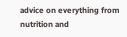advice on everything from nutrition and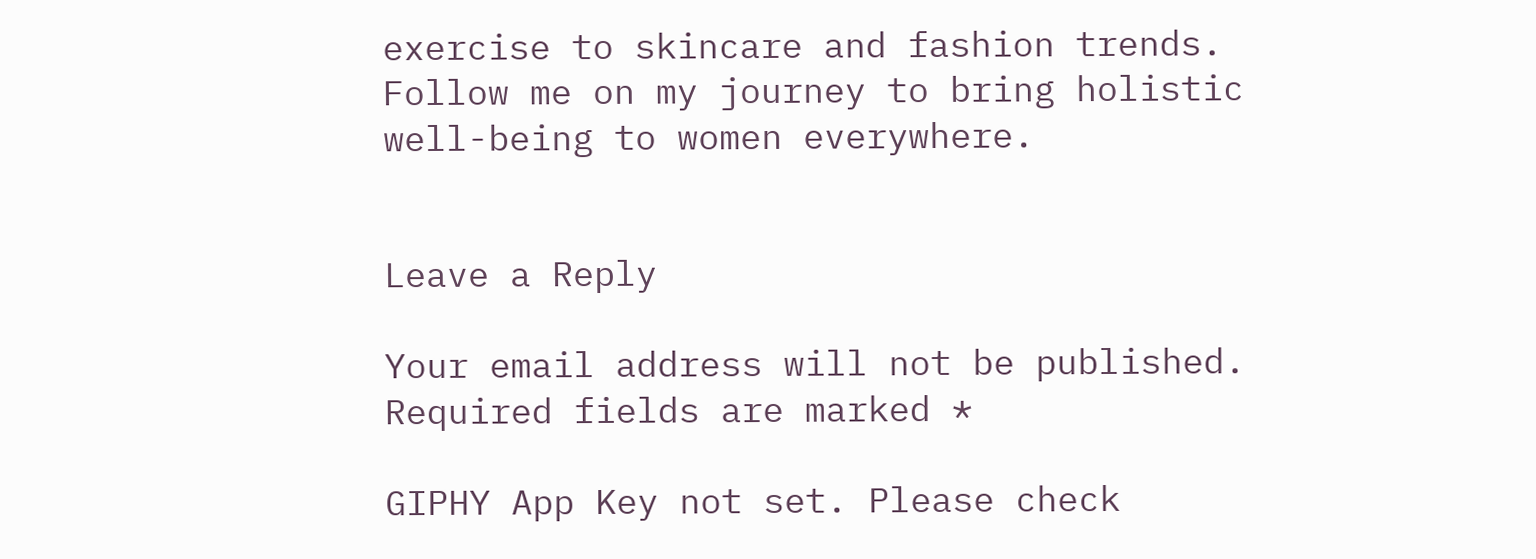exercise to skincare and fashion trends. Follow me on my journey to bring holistic well-being to women everywhere.


Leave a Reply

Your email address will not be published. Required fields are marked *

GIPHY App Key not set. Please check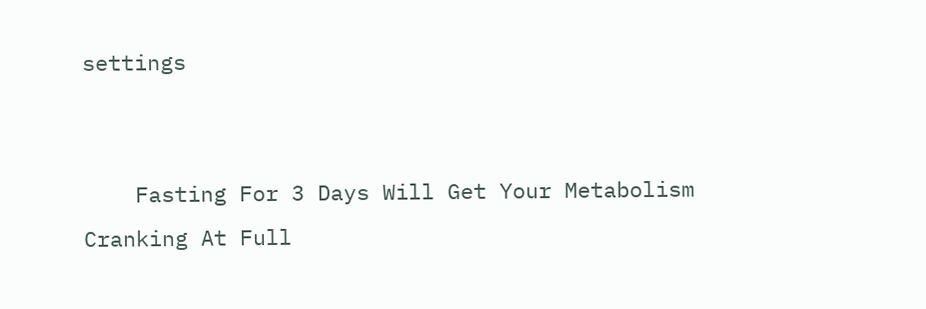settings


    Fasting For 3 Days Will Get Your Metabolism Cranking At Full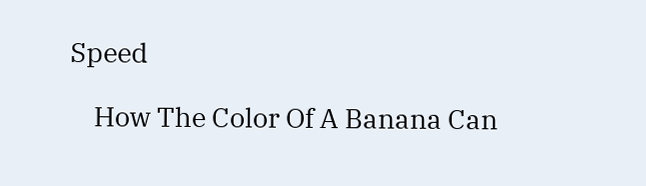Speed

    How The Color Of A Banana Can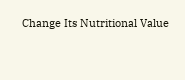Change Its Nutritional Value